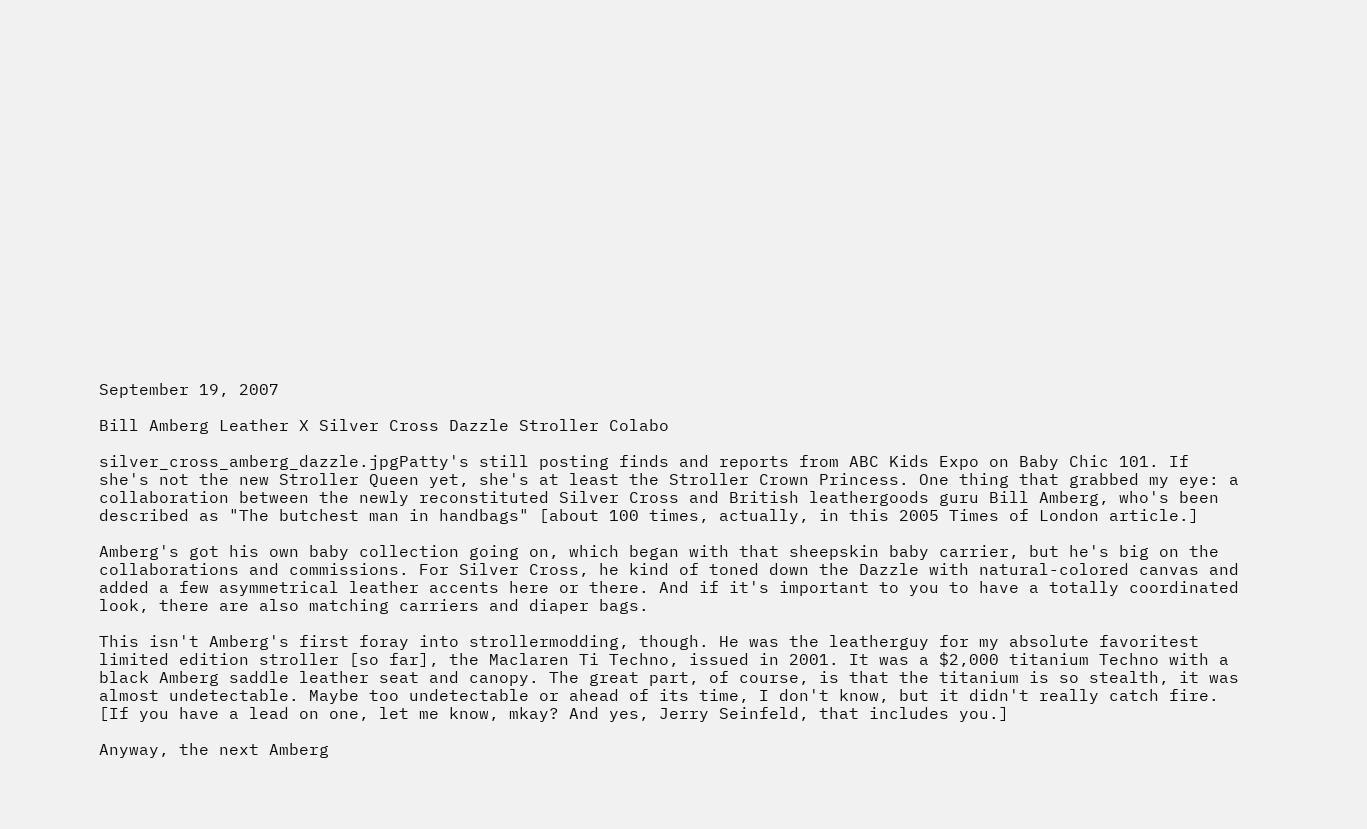September 19, 2007

Bill Amberg Leather X Silver Cross Dazzle Stroller Colabo

silver_cross_amberg_dazzle.jpgPatty's still posting finds and reports from ABC Kids Expo on Baby Chic 101. If she's not the new Stroller Queen yet, she's at least the Stroller Crown Princess. One thing that grabbed my eye: a collaboration between the newly reconstituted Silver Cross and British leathergoods guru Bill Amberg, who's been described as "The butchest man in handbags" [about 100 times, actually, in this 2005 Times of London article.]

Amberg's got his own baby collection going on, which began with that sheepskin baby carrier, but he's big on the collaborations and commissions. For Silver Cross, he kind of toned down the Dazzle with natural-colored canvas and added a few asymmetrical leather accents here or there. And if it's important to you to have a totally coordinated look, there are also matching carriers and diaper bags.

This isn't Amberg's first foray into strollermodding, though. He was the leatherguy for my absolute favoritest limited edition stroller [so far], the Maclaren Ti Techno, issued in 2001. It was a $2,000 titanium Techno with a black Amberg saddle leather seat and canopy. The great part, of course, is that the titanium is so stealth, it was almost undetectable. Maybe too undetectable or ahead of its time, I don't know, but it didn't really catch fire. [If you have a lead on one, let me know, mkay? And yes, Jerry Seinfeld, that includes you.]

Anyway, the next Amberg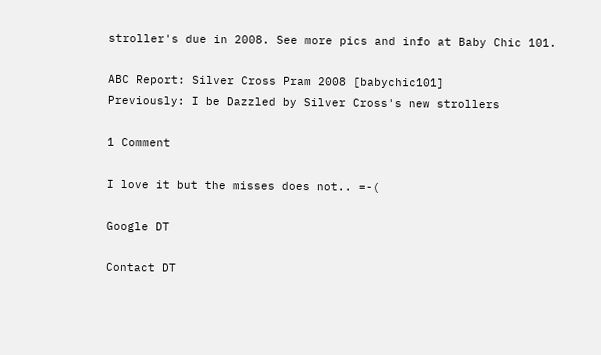stroller's due in 2008. See more pics and info at Baby Chic 101.

ABC Report: Silver Cross Pram 2008 [babychic101]
Previously: I be Dazzled by Silver Cross's new strollers

1 Comment

I love it but the misses does not.. =-(

Google DT

Contact DT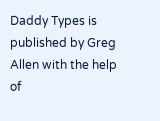Daddy Types is published by Greg Allen with the help of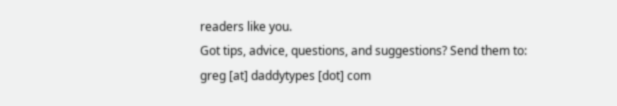readers like you.
Got tips, advice, questions, and suggestions? Send them to:
greg [at] daddytypes [dot] com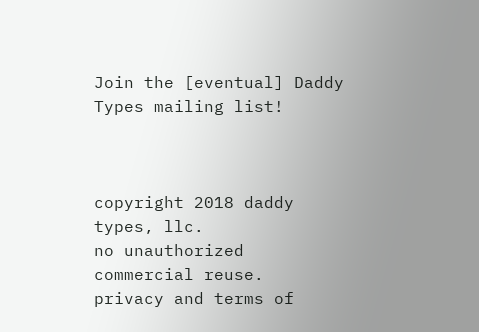Join the [eventual] Daddy Types mailing list!



copyright 2018 daddy types, llc.
no unauthorized commercial reuse.
privacy and terms of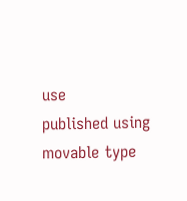use
published using movable type